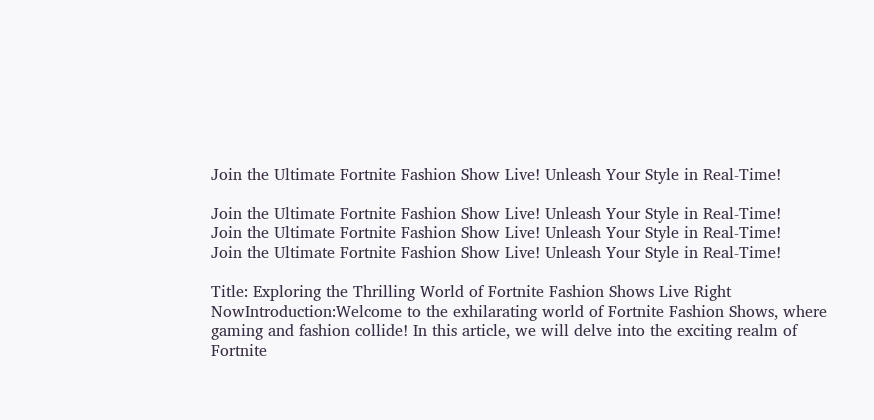Join the Ultimate Fortnite Fashion Show Live! Unleash Your Style in Real-Time!

Join the Ultimate Fortnite Fashion Show Live! Unleash Your Style in Real-Time!
Join the Ultimate Fortnite Fashion Show Live! Unleash Your Style in Real-Time!
Join the Ultimate Fortnite Fashion Show Live! Unleash Your Style in Real-Time!

Title: Exploring the Thrilling World of Fortnite Fashion Shows Live Right NowIntroduction:Welcome to the exhilarating world of Fortnite Fashion Shows, where gaming and fashion collide! In this article, we will delve into the exciting realm of Fortnite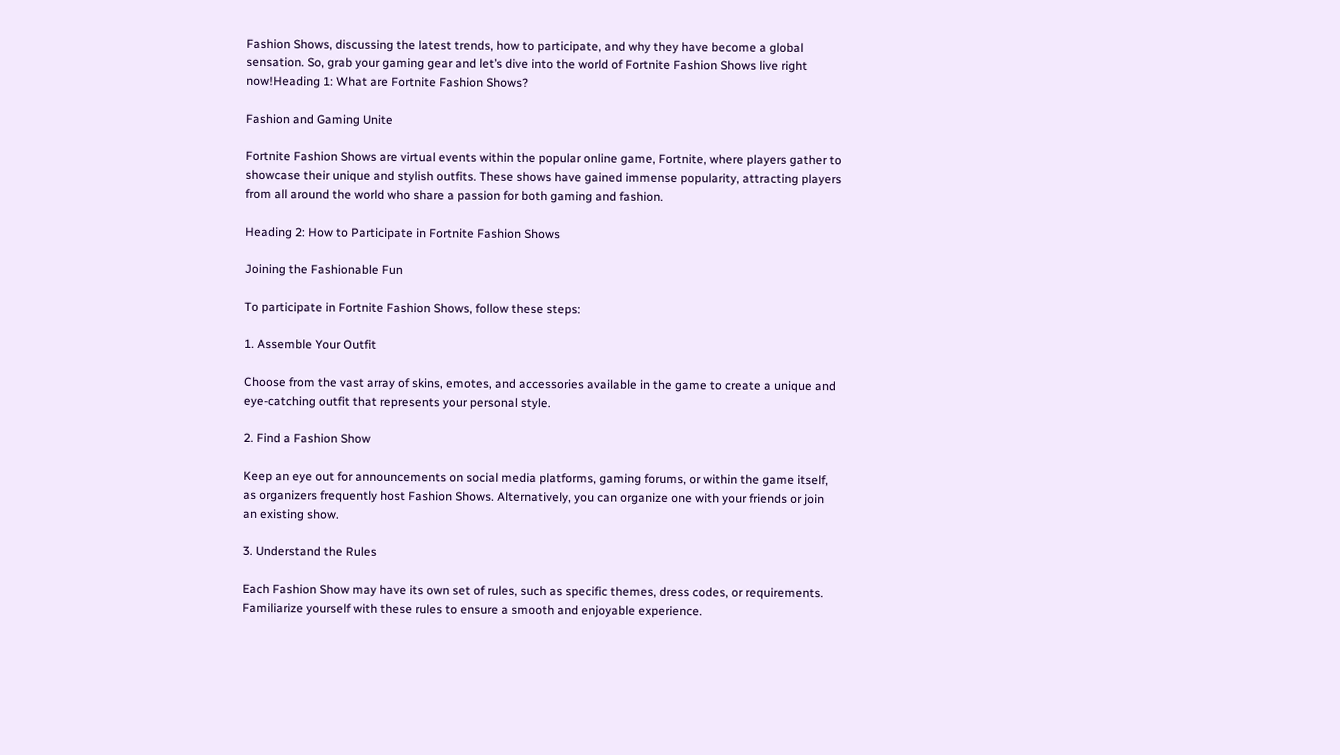Fashion Shows, discussing the latest trends, how to participate, and why they have become a global sensation. So, grab your gaming gear and let’s dive into the world of Fortnite Fashion Shows live right now!Heading 1: What are Fortnite Fashion Shows?

Fashion and Gaming Unite

Fortnite Fashion Shows are virtual events within the popular online game, Fortnite, where players gather to showcase their unique and stylish outfits. These shows have gained immense popularity, attracting players from all around the world who share a passion for both gaming and fashion.

Heading 2: How to Participate in Fortnite Fashion Shows

Joining the Fashionable Fun

To participate in Fortnite Fashion Shows, follow these steps:

1. Assemble Your Outfit

Choose from the vast array of skins, emotes, and accessories available in the game to create a unique and eye-catching outfit that represents your personal style.

2. Find a Fashion Show

Keep an eye out for announcements on social media platforms, gaming forums, or within the game itself, as organizers frequently host Fashion Shows. Alternatively, you can organize one with your friends or join an existing show.

3. Understand the Rules

Each Fashion Show may have its own set of rules, such as specific themes, dress codes, or requirements. Familiarize yourself with these rules to ensure a smooth and enjoyable experience.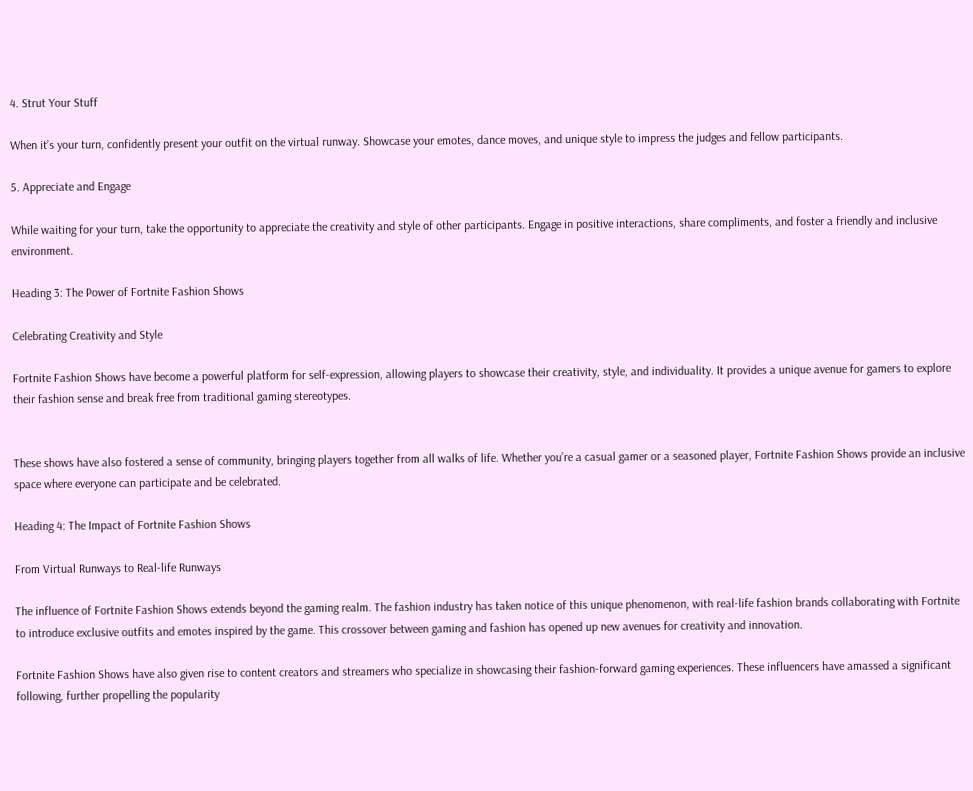4. Strut Your Stuff

When it’s your turn, confidently present your outfit on the virtual runway. Showcase your emotes, dance moves, and unique style to impress the judges and fellow participants.

5. Appreciate and Engage

While waiting for your turn, take the opportunity to appreciate the creativity and style of other participants. Engage in positive interactions, share compliments, and foster a friendly and inclusive environment.

Heading 3: The Power of Fortnite Fashion Shows

Celebrating Creativity and Style

Fortnite Fashion Shows have become a powerful platform for self-expression, allowing players to showcase their creativity, style, and individuality. It provides a unique avenue for gamers to explore their fashion sense and break free from traditional gaming stereotypes.


These shows have also fostered a sense of community, bringing players together from all walks of life. Whether you’re a casual gamer or a seasoned player, Fortnite Fashion Shows provide an inclusive space where everyone can participate and be celebrated.

Heading 4: The Impact of Fortnite Fashion Shows

From Virtual Runways to Real-life Runways

The influence of Fortnite Fashion Shows extends beyond the gaming realm. The fashion industry has taken notice of this unique phenomenon, with real-life fashion brands collaborating with Fortnite to introduce exclusive outfits and emotes inspired by the game. This crossover between gaming and fashion has opened up new avenues for creativity and innovation.

Fortnite Fashion Shows have also given rise to content creators and streamers who specialize in showcasing their fashion-forward gaming experiences. These influencers have amassed a significant following, further propelling the popularity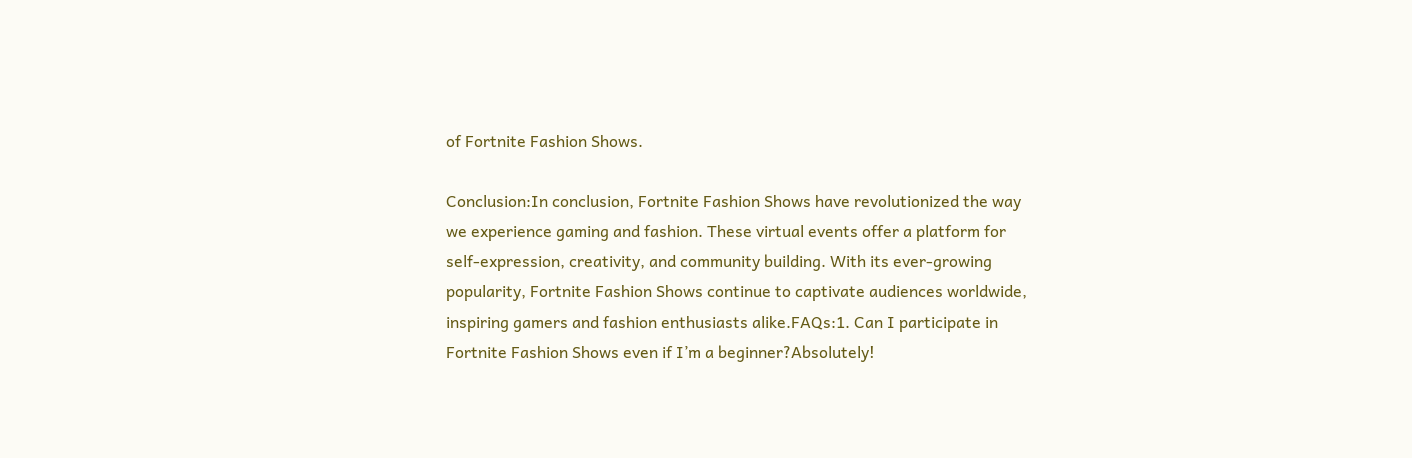of Fortnite Fashion Shows.

Conclusion:In conclusion, Fortnite Fashion Shows have revolutionized the way we experience gaming and fashion. These virtual events offer a platform for self-expression, creativity, and community building. With its ever-growing popularity, Fortnite Fashion Shows continue to captivate audiences worldwide, inspiring gamers and fashion enthusiasts alike.FAQs:1. Can I participate in Fortnite Fashion Shows even if I’m a beginner?Absolutely!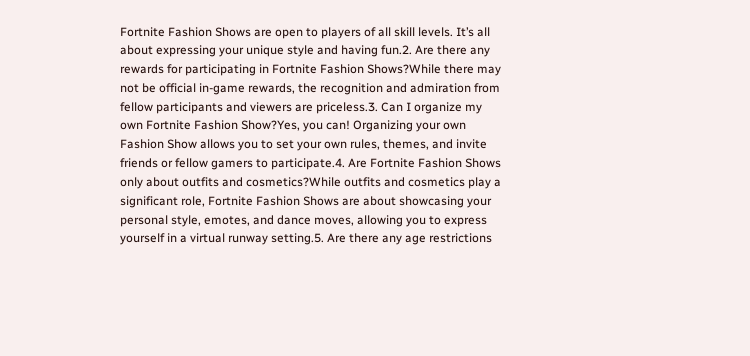Fortnite Fashion Shows are open to players of all skill levels. It’s all about expressing your unique style and having fun.2. Are there any rewards for participating in Fortnite Fashion Shows?While there may not be official in-game rewards, the recognition and admiration from fellow participants and viewers are priceless.3. Can I organize my own Fortnite Fashion Show?Yes, you can! Organizing your own Fashion Show allows you to set your own rules, themes, and invite friends or fellow gamers to participate.4. Are Fortnite Fashion Shows only about outfits and cosmetics?While outfits and cosmetics play a significant role, Fortnite Fashion Shows are about showcasing your personal style, emotes, and dance moves, allowing you to express yourself in a virtual runway setting.5. Are there any age restrictions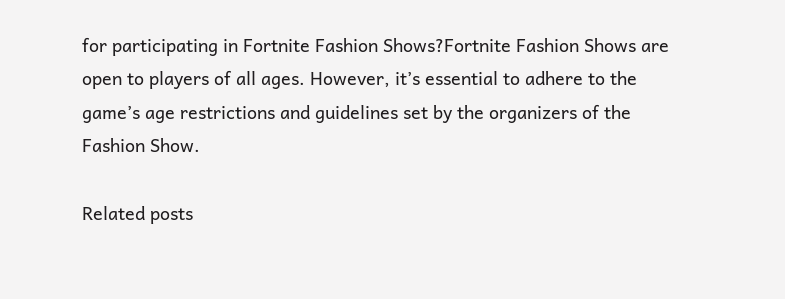for participating in Fortnite Fashion Shows?Fortnite Fashion Shows are open to players of all ages. However, it’s essential to adhere to the game’s age restrictions and guidelines set by the organizers of the Fashion Show.

Related posts